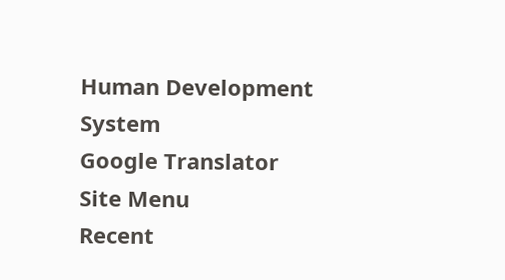Human Development System
Google Translator
Site Menu
Recent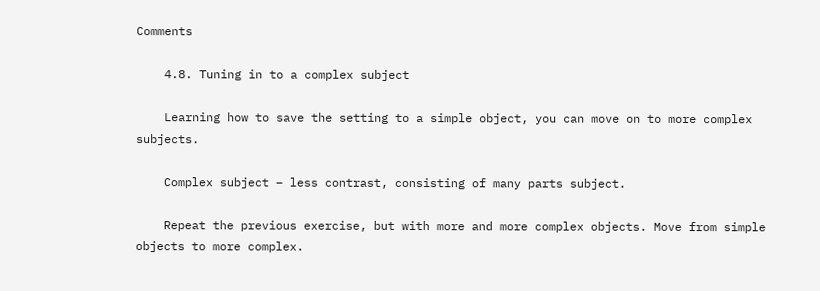Comments

    4.8. Tuning in to a complex subject

    Learning how to save the setting to a simple object, you can move on to more complex subjects.

    Complex subject – less contrast, consisting of many parts subject.

    Repeat the previous exercise, but with more and more complex objects. Move from simple objects to more complex.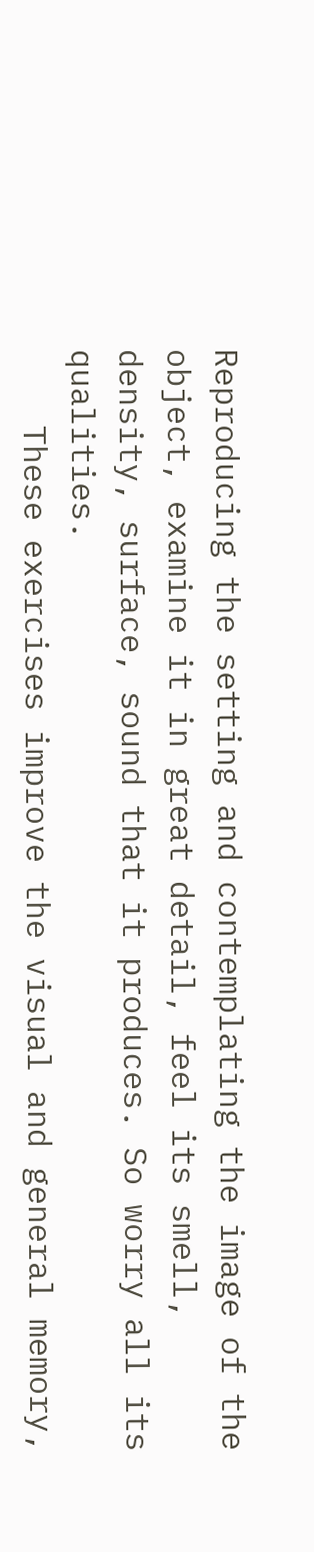Reproducing the setting and contemplating the image of the object, examine it in great detail, feel its smell, density, surface, sound that it produces. So worry all its qualities.
    These exercises improve the visual and general memory,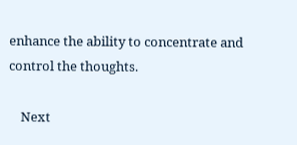enhance the ability to concentrate and control the thoughts.

    Next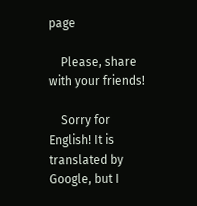page

    Please, share with your friends!

    Sorry for English! It is translated by Google, but I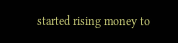started rising money to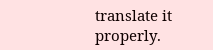translate it properly.